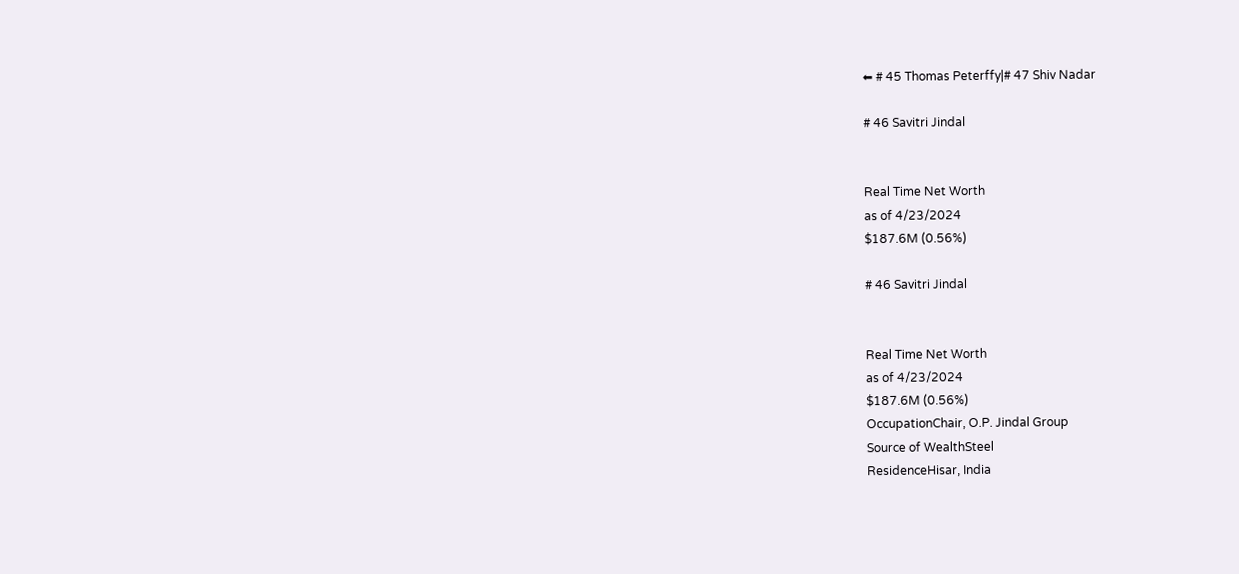⬅ # 45 Thomas Peterffy|# 47 Shiv Nadar

# 46 Savitri Jindal


Real Time Net Worth
as of 4/23/2024
$187.6M (0.56%)

# 46 Savitri Jindal


Real Time Net Worth
as of 4/23/2024
$187.6M (0.56%)
OccupationChair, O.P. Jindal Group
Source of WealthSteel
ResidenceHisar, India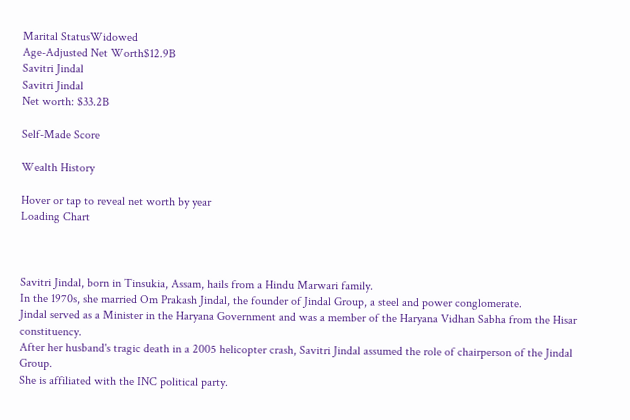Marital StatusWidowed
Age-Adjusted Net Worth$12.9B
Savitri Jindal
Savitri Jindal
Net worth: $33.2B

Self-Made Score

Wealth History

Hover or tap to reveal net worth by year
Loading Chart



Savitri Jindal, born in Tinsukia, Assam, hails from a Hindu Marwari family.
In the 1970s, she married Om Prakash Jindal, the founder of Jindal Group, a steel and power conglomerate.
Jindal served as a Minister in the Haryana Government and was a member of the Haryana Vidhan Sabha from the Hisar constituency.
After her husband's tragic death in a 2005 helicopter crash, Savitri Jindal assumed the role of chairperson of the Jindal Group.
She is affiliated with the INC political party.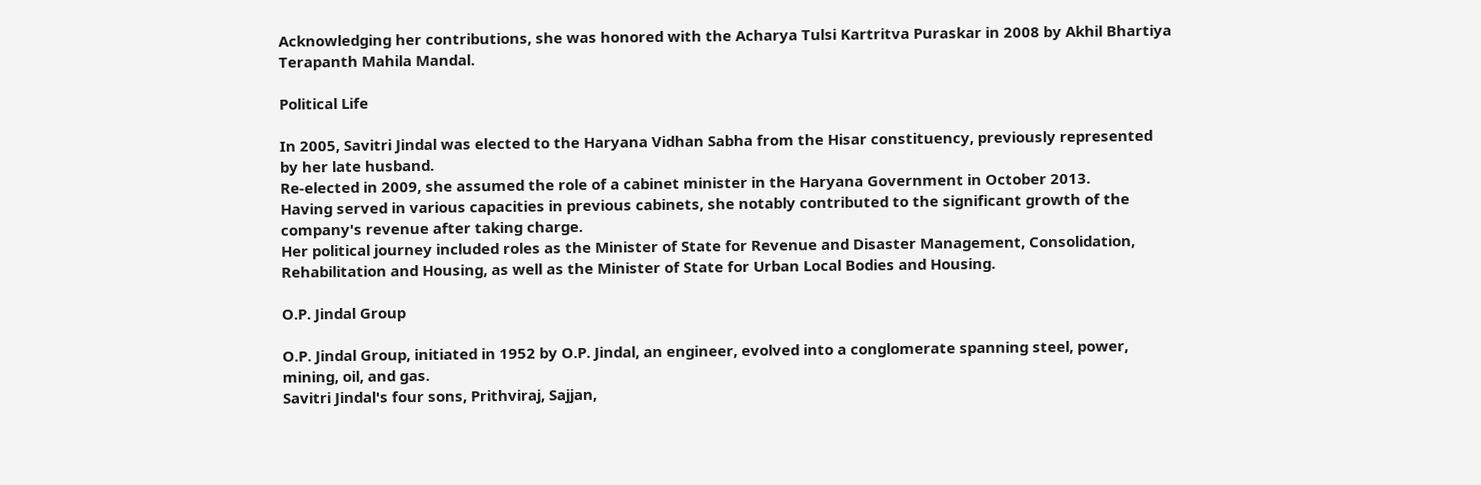Acknowledging her contributions, she was honored with the Acharya Tulsi Kartritva Puraskar in 2008 by Akhil Bhartiya Terapanth Mahila Mandal.

Political Life

In 2005, Savitri Jindal was elected to the Haryana Vidhan Sabha from the Hisar constituency, previously represented by her late husband.
Re-elected in 2009, she assumed the role of a cabinet minister in the Haryana Government in October 2013.
Having served in various capacities in previous cabinets, she notably contributed to the significant growth of the company's revenue after taking charge.
Her political journey included roles as the Minister of State for Revenue and Disaster Management, Consolidation, Rehabilitation and Housing, as well as the Minister of State for Urban Local Bodies and Housing.

O.P. Jindal Group

O.P. Jindal Group, initiated in 1952 by O.P. Jindal, an engineer, evolved into a conglomerate spanning steel, power, mining, oil, and gas.
Savitri Jindal's four sons, Prithviraj, Sajjan,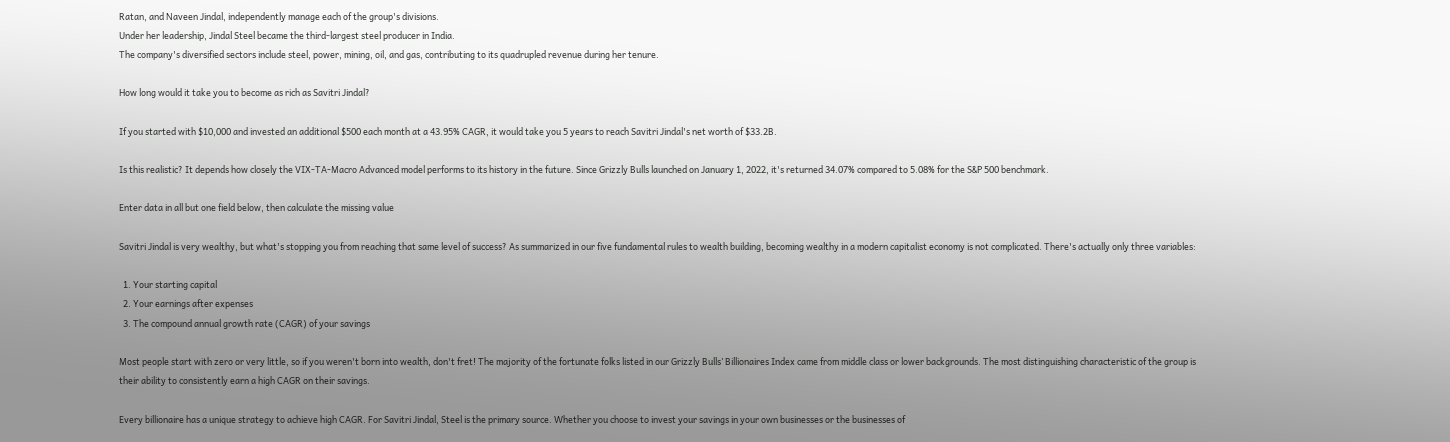Ratan, and Naveen Jindal, independently manage each of the group's divisions.
Under her leadership, Jindal Steel became the third-largest steel producer in India.
The company's diversified sectors include steel, power, mining, oil, and gas, contributing to its quadrupled revenue during her tenure.

How long would it take you to become as rich as Savitri Jindal?

If you started with $10,000 and invested an additional $500 each month at a 43.95% CAGR, it would take you 5 years to reach Savitri Jindal's net worth of $33.2B.

Is this realistic? It depends how closely the VIX-TA-Macro Advanced model performs to its history in the future. Since Grizzly Bulls launched on January 1, 2022, it's returned 34.07% compared to 5.08% for the S&P 500 benchmark.

Enter data in all but one field below, then calculate the missing value

Savitri Jindal is very wealthy, but what's stopping you from reaching that same level of success? As summarized in our five fundamental rules to wealth building, becoming wealthy in a modern capitalist economy is not complicated. There's actually only three variables:

  1. Your starting capital
  2. Your earnings after expenses
  3. The compound annual growth rate (CAGR) of your savings

Most people start with zero or very little, so if you weren't born into wealth, don't fret! The majority of the fortunate folks listed in our Grizzly Bulls’ Billionaires Index came from middle class or lower backgrounds. The most distinguishing characteristic of the group is their ability to consistently earn a high CAGR on their savings.

Every billionaire has a unique strategy to achieve high CAGR. For Savitri Jindal, Steel is the primary source. Whether you choose to invest your savings in your own businesses or the businesses of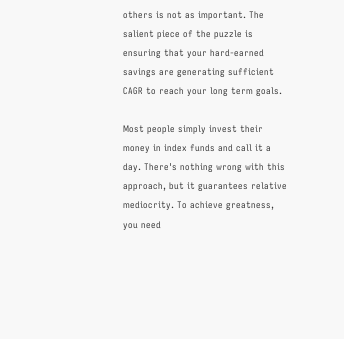others is not as important. The salient piece of the puzzle is ensuring that your hard-earned savings are generating sufficient CAGR to reach your long term goals.

Most people simply invest their money in index funds and call it a day. There's nothing wrong with this approach, but it guarantees relative mediocrity. To achieve greatness, you need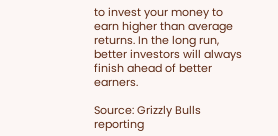to invest your money to earn higher than average returns. In the long run, better investors will always finish ahead of better earners.

Source: Grizzly Bulls reporting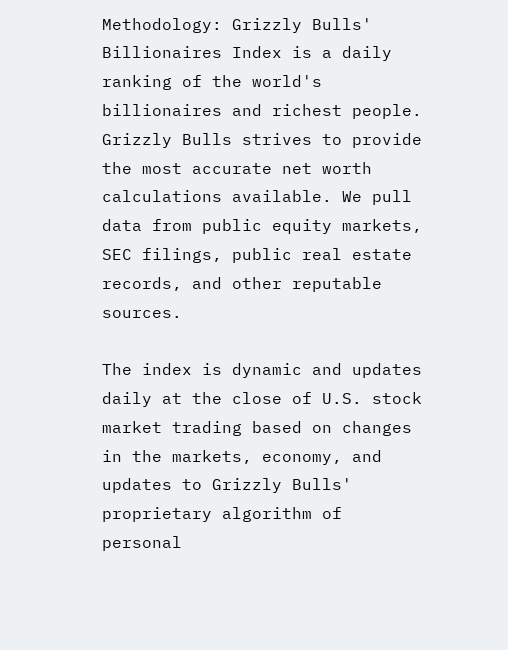Methodology: Grizzly Bulls' Billionaires Index is a daily ranking of the world's billionaires and richest people. Grizzly Bulls strives to provide the most accurate net worth calculations available. We pull data from public equity markets, SEC filings, public real estate records, and other reputable sources.

The index is dynamic and updates daily at the close of U.S. stock market trading based on changes in the markets, economy, and updates to Grizzly Bulls' proprietary algorithm of personal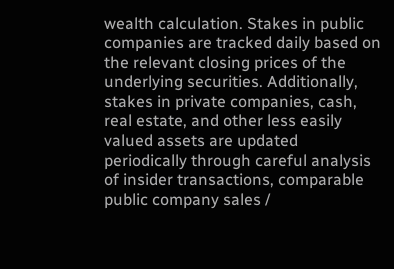wealth calculation. Stakes in public companies are tracked daily based on the relevant closing prices of the underlying securities. Additionally, stakes in private companies, cash, real estate, and other less easily valued assets are updated periodically through careful analysis of insider transactions, comparable public company sales /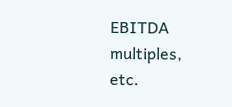EBITDA multiples, etc.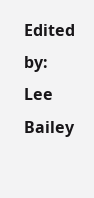Edited by: Lee Bailey